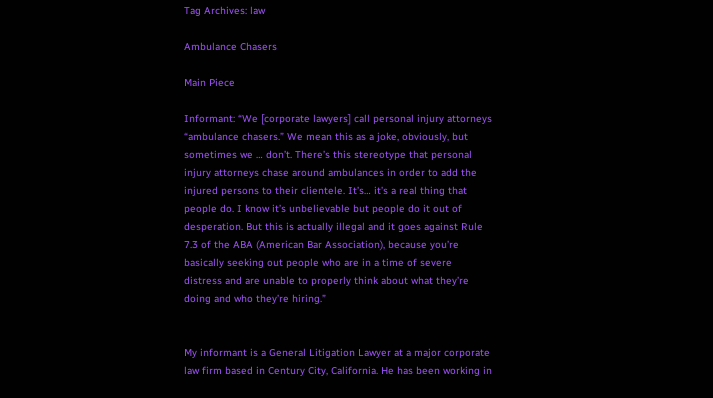Tag Archives: law

Ambulance Chasers

Main Piece

Informant: “We [corporate lawyers] call personal injury attorneys “ambulance chasers.” We mean this as a joke, obviously, but sometimes we … don’t. There’s this stereotype that personal injury attorneys chase around ambulances in order to add the injured persons to their clientele. It’s… it’s a real thing that people do. I know it’s unbelievable but people do it out of desperation. But this is actually illegal and it goes against Rule 7.3 of the ABA (American Bar Association), because you’re basically seeking out people who are in a time of severe distress and are unable to properly think about what they’re doing and who they’re hiring.”


My informant is a General Litigation Lawyer at a major corporate law firm based in Century City, California. He has been working in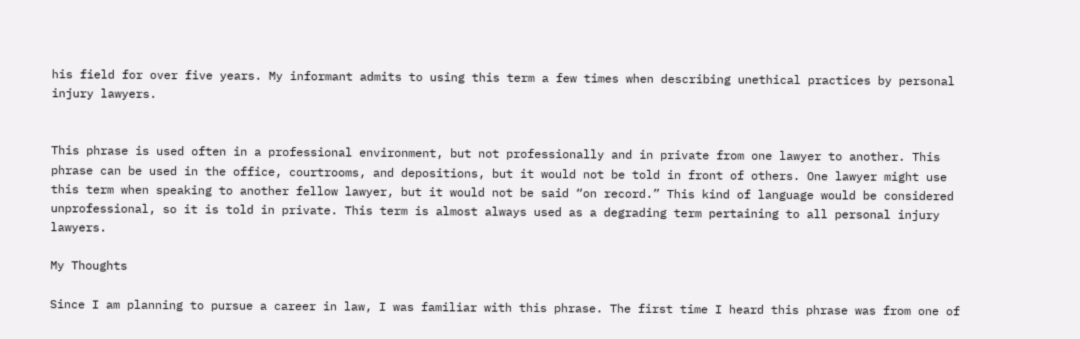his field for over five years. My informant admits to using this term a few times when describing unethical practices by personal injury lawyers.


This phrase is used often in a professional environment, but not professionally and in private from one lawyer to another. This phrase can be used in the office, courtrooms, and depositions, but it would not be told in front of others. One lawyer might use this term when speaking to another fellow lawyer, but it would not be said “on record.” This kind of language would be considered unprofessional, so it is told in private. This term is almost always used as a degrading term pertaining to all personal injury lawyers.

My Thoughts

Since I am planning to pursue a career in law, I was familiar with this phrase. The first time I heard this phrase was from one of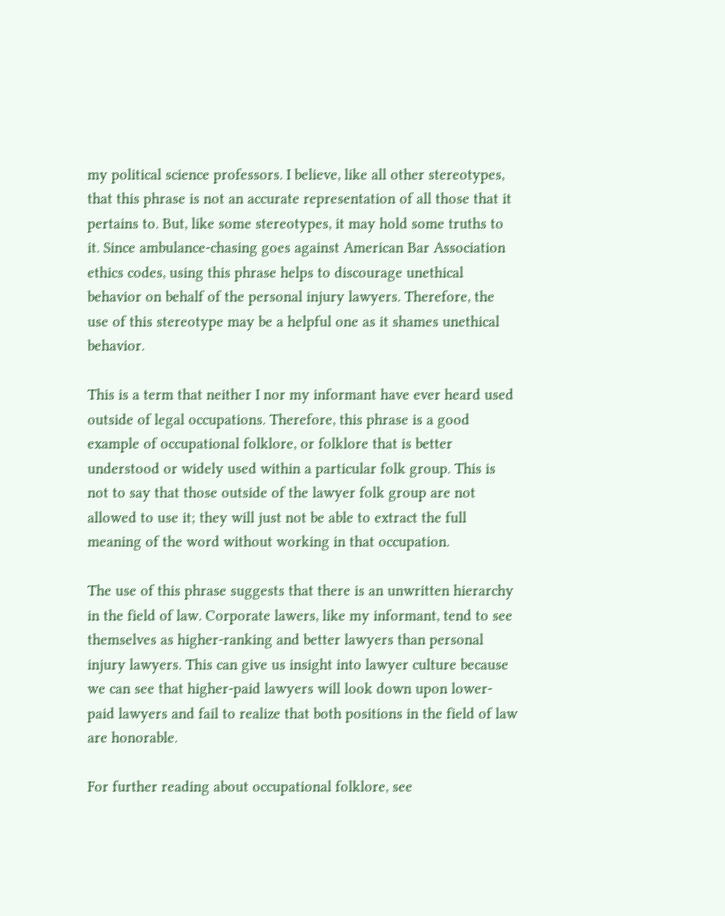my political science professors. I believe, like all other stereotypes, that this phrase is not an accurate representation of all those that it pertains to. But, like some stereotypes, it may hold some truths to it. Since ambulance-chasing goes against American Bar Association ethics codes, using this phrase helps to discourage unethical behavior on behalf of the personal injury lawyers. Therefore, the use of this stereotype may be a helpful one as it shames unethical behavior.

This is a term that neither I nor my informant have ever heard used outside of legal occupations. Therefore, this phrase is a good example of occupational folklore, or folklore that is better understood or widely used within a particular folk group. This is not to say that those outside of the lawyer folk group are not allowed to use it; they will just not be able to extract the full meaning of the word without working in that occupation.

The use of this phrase suggests that there is an unwritten hierarchy in the field of law. Corporate lawers, like my informant, tend to see themselves as higher-ranking and better lawyers than personal injury lawyers. This can give us insight into lawyer culture because we can see that higher-paid lawyers will look down upon lower-paid lawyers and fail to realize that both positions in the field of law are honorable.

For further reading about occupational folklore, see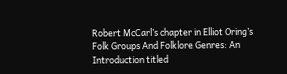Robert McCarl’s chapter in Elliot Oring’s Folk Groups And Folklore Genres: An Introduction titled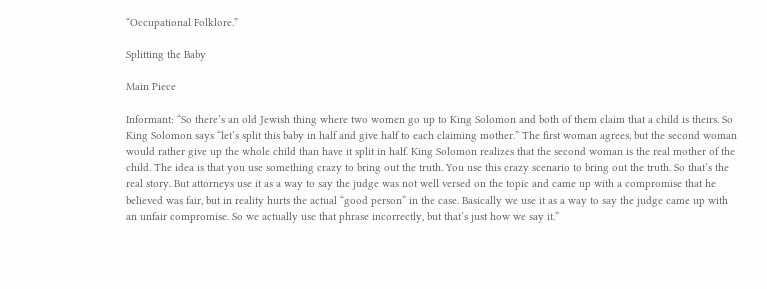“Occupational Folklore.”

Splitting the Baby

Main Piece

Informant: “So there’s an old Jewish thing where two women go up to King Solomon and both of them claim that a child is theirs. So King Solomon says “let’s split this baby in half and give half to each claiming mother.” The first woman agrees, but the second woman would rather give up the whole child than have it split in half. King Solomon realizes that the second woman is the real mother of the child. The idea is that you use something crazy to bring out the truth. You use this crazy scenario to bring out the truth. So that’s the real story. But attorneys use it as a way to say the judge was not well versed on the topic and came up with a compromise that he believed was fair, but in reality hurts the actual “good person” in the case. Basically we use it as a way to say the judge came up with an unfair compromise. So we actually use that phrase incorrectly, but that’s just how we say it.”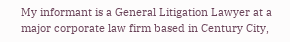My informant is a General Litigation Lawyer at a major corporate law firm based in Century City,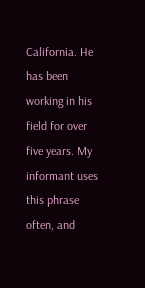California. He has been working in his field for over five years. My informant uses this phrase often, and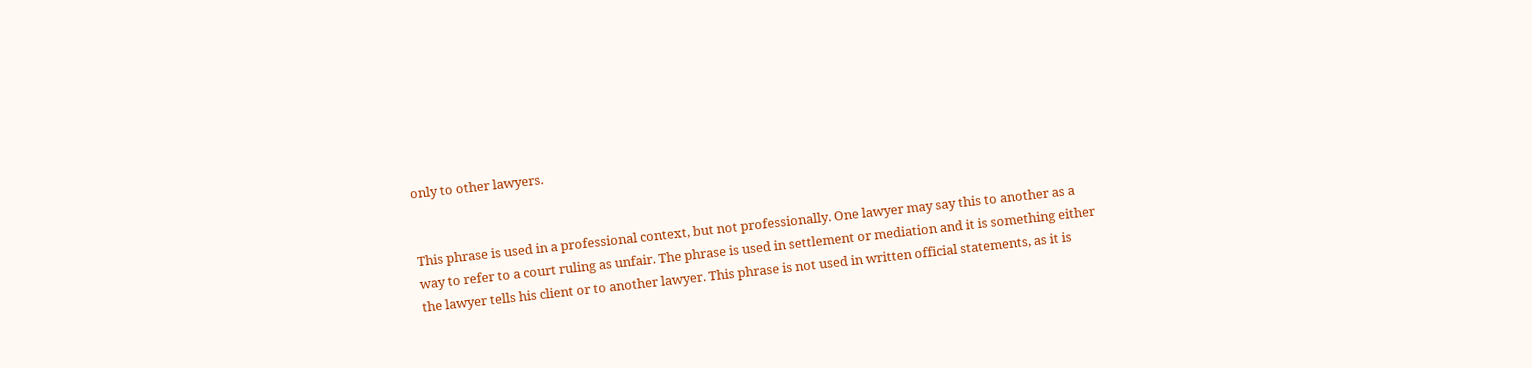only to other lawyers.


This phrase is used in a professional context, but not professionally. One lawyer may say this to another as a way to refer to a court ruling as unfair. The phrase is used in settlement or mediation and it is something either the lawyer tells his client or to another lawyer. This phrase is not used in written official statements, as it is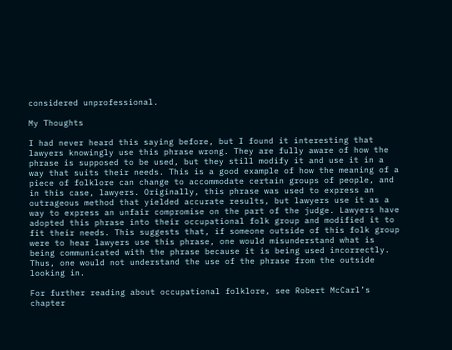considered unprofessional.

My Thoughts

I had never heard this saying before, but I found it interesting that lawyers knowingly use this phrase wrong. They are fully aware of how the phrase is supposed to be used, but they still modify it and use it in a way that suits their needs. This is a good example of how the meaning of a piece of folklore can change to accommodate certain groups of people, and in this case, lawyers. Originally, this phrase was used to express an outrageous method that yielded accurate results, but lawyers use it as a way to express an unfair compromise on the part of the judge. Lawyers have adopted this phrase into their occupational folk group and modified it to fit their needs. This suggests that, if someone outside of this folk group were to hear lawyers use this phrase, one would misunderstand what is being communicated with the phrase because it is being used incorrectly. Thus, one would not understand the use of the phrase from the outside looking in.

For further reading about occupational folklore, see Robert McCarl’s chapter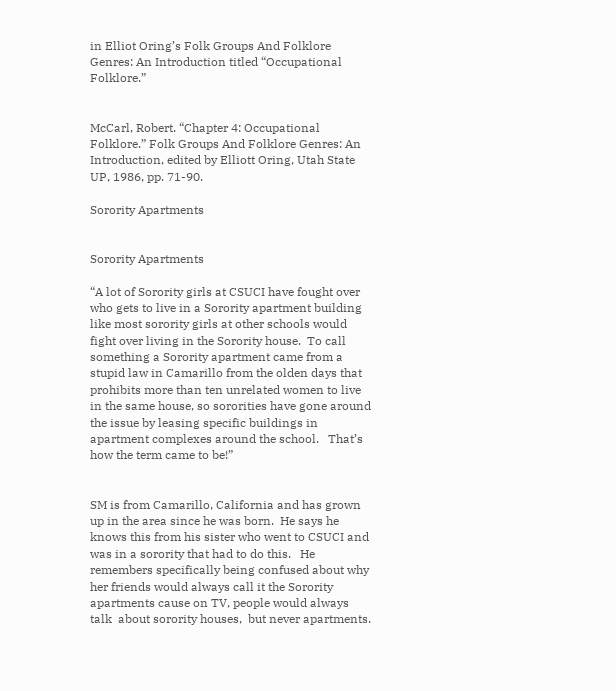in Elliot Oring’s Folk Groups And Folklore Genres: An Introduction titled “Occupational Folklore.”


McCarl, Robert. “Chapter 4: Occupational Folklore.” Folk Groups And Folklore Genres: An Introduction, edited by Elliott Oring, Utah State UP, 1986, pp. 71-90.

Sorority Apartments


Sorority Apartments

“A lot of Sorority girls at CSUCI have fought over who gets to live in a Sorority apartment building like most sorority girls at other schools would fight over living in the Sorority house.  To call something a Sorority apartment came from a stupid law in Camarillo from the olden days that prohibits more than ten unrelated women to live in the same house, so sororities have gone around the issue by leasing specific buildings in apartment complexes around the school.   That’s how the term came to be!”


SM is from Camarillo, California and has grown up in the area since he was born.  He says he knows this from his sister who went to CSUCI and was in a sorority that had to do this.   He remembers specifically being confused about why her friends would always call it the Sorority apartments cause on TV, people would always talk  about sorority houses,  but never apartments.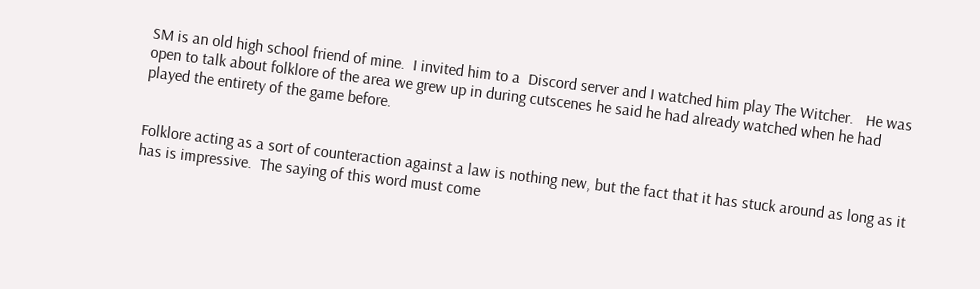SM is an old high school friend of mine.  I invited him to a  Discord server and I watched him play The Witcher.   He was open to talk about folklore of the area we grew up in during cutscenes he said he had already watched when he had played the entirety of the game before.


Folklore acting as a sort of counteraction against a law is nothing new, but the fact that it has stuck around as long as it has is impressive.  The saying of this word must come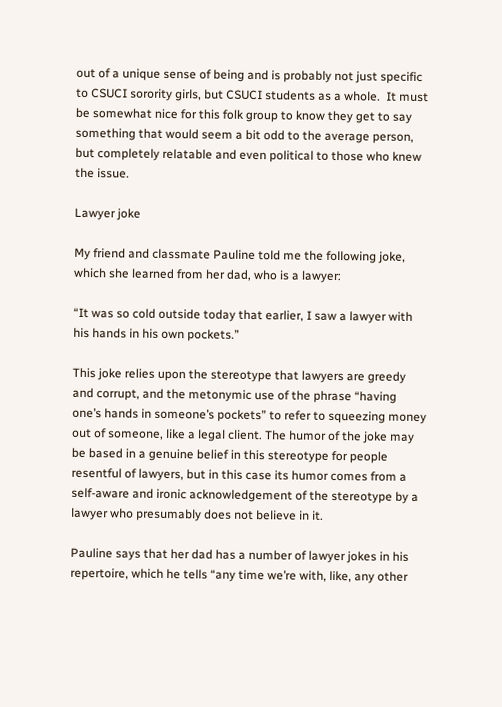out of a unique sense of being and is probably not just specific to CSUCI sorority girls, but CSUCI students as a whole.  It must be somewhat nice for this folk group to know they get to say something that would seem a bit odd to the average person, but completely relatable and even political to those who knew the issue.

Lawyer joke

My friend and classmate Pauline told me the following joke, which she learned from her dad, who is a lawyer:

“It was so cold outside today that earlier, I saw a lawyer with his hands in his own pockets.”

This joke relies upon the stereotype that lawyers are greedy and corrupt, and the metonymic use of the phrase “having one’s hands in someone’s pockets” to refer to squeezing money out of someone, like a legal client. The humor of the joke may be based in a genuine belief in this stereotype for people resentful of lawyers, but in this case its humor comes from a self-aware and ironic acknowledgement of the stereotype by a lawyer who presumably does not believe in it.

Pauline says that her dad has a number of lawyer jokes in his repertoire, which he tells “any time we’re with, like, any other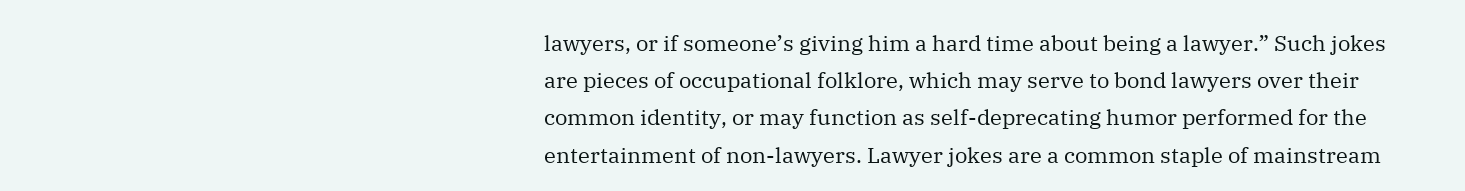lawyers, or if someone’s giving him a hard time about being a lawyer.” Such jokes are pieces of occupational folklore, which may serve to bond lawyers over their common identity, or may function as self-deprecating humor performed for the entertainment of non-lawyers. Lawyer jokes are a common staple of mainstream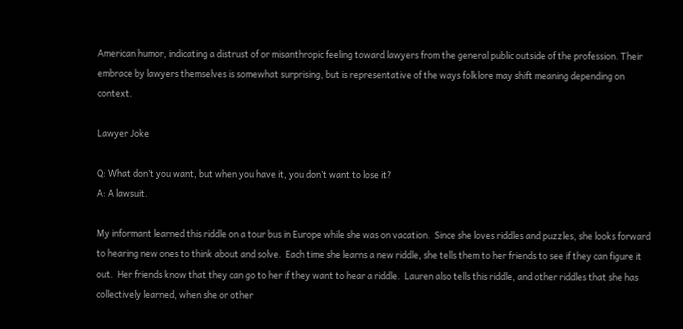American humor, indicating a distrust of or misanthropic feeling toward lawyers from the general public outside of the profession. Their embrace by lawyers themselves is somewhat surprising, but is representative of the ways folklore may shift meaning depending on context.

Lawyer Joke

Q: What don’t you want, but when you have it, you don’t want to lose it?
A: A lawsuit.

My informant learned this riddle on a tour bus in Europe while she was on vacation.  Since she loves riddles and puzzles, she looks forward to hearing new ones to think about and solve.  Each time she learns a new riddle, she tells them to her friends to see if they can figure it out.  Her friends know that they can go to her if they want to hear a riddle.  Lauren also tells this riddle, and other riddles that she has collectively learned, when she or other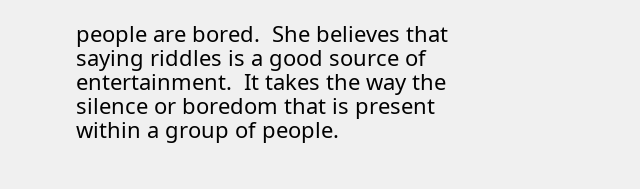people are bored.  She believes that saying riddles is a good source of entertainment.  It takes the way the silence or boredom that is present within a group of people.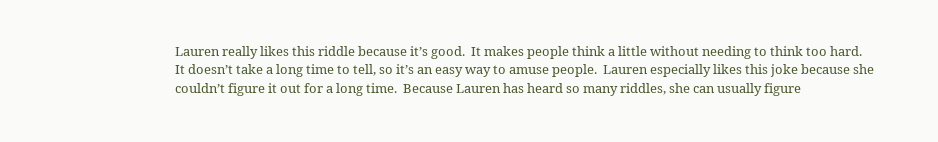Lauren really likes this riddle because it’s good.  It makes people think a little without needing to think too hard.  It doesn’t take a long time to tell, so it’s an easy way to amuse people.  Lauren especially likes this joke because she couldn’t figure it out for a long time.  Because Lauren has heard so many riddles, she can usually figure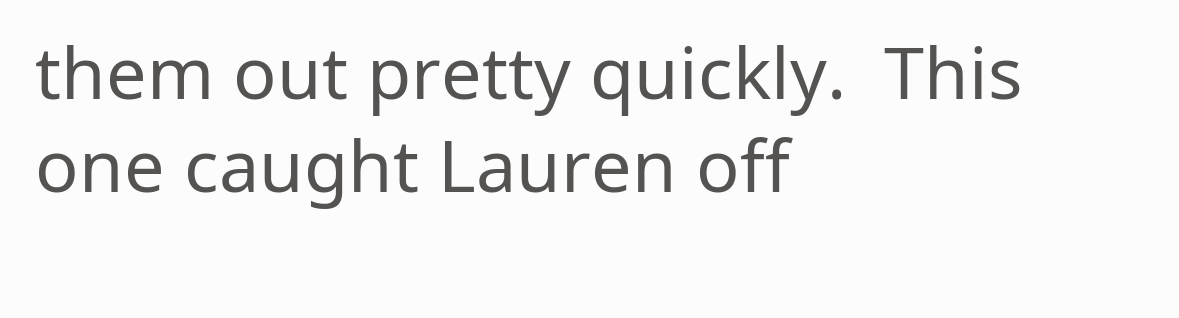them out pretty quickly.  This one caught Lauren off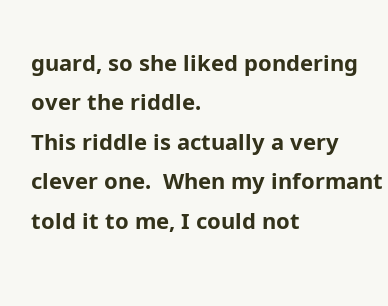guard, so she liked pondering over the riddle.
This riddle is actually a very clever one.  When my informant told it to me, I could not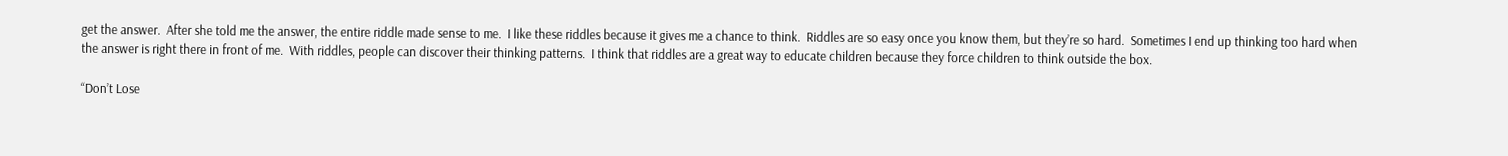get the answer.  After she told me the answer, the entire riddle made sense to me.  I like these riddles because it gives me a chance to think.  Riddles are so easy once you know them, but they’re so hard.  Sometimes I end up thinking too hard when the answer is right there in front of me.  With riddles, people can discover their thinking patterns.  I think that riddles are a great way to educate children because they force children to think outside the box.

“Don’t Lose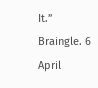It.” Braingle. 6 April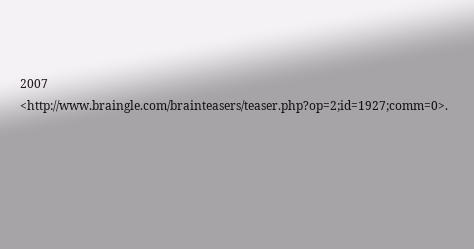2007     <http://www.braingle.com/brainteasers/teaser.php?op=2;id=1927;comm=0>.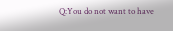Q:You do not want to have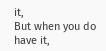it,
But when you do have it,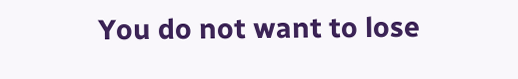You do not want to lose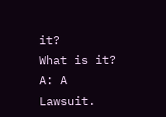it?
What is it?
A: A Lawsuit.